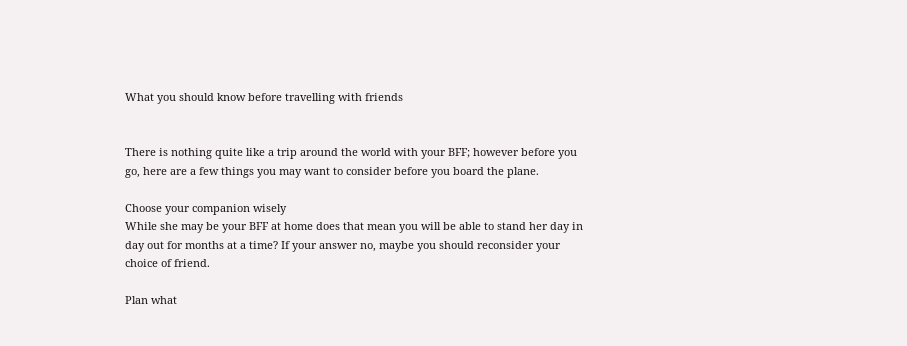What you should know before travelling with friends


There is nothing quite like a trip around the world with your BFF; however before you go, here are a few things you may want to consider before you board the plane.

Choose your companion wisely
While she may be your BFF at home does that mean you will be able to stand her day in day out for months at a time? If your answer no, maybe you should reconsider your choice of friend.

Plan what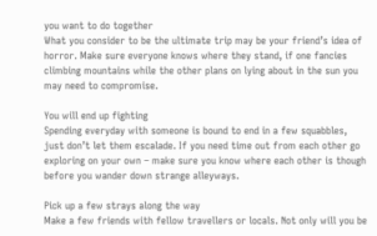you want to do together
What you consider to be the ultimate trip may be your friend’s idea of horror. Make sure everyone knows where they stand, if one fancies climbing mountains while the other plans on lying about in the sun you may need to compromise.

You will end up fighting
Spending everyday with someone is bound to end in a few squabbles, just don’t let them escalade. If you need time out from each other go exploring on your own – make sure you know where each other is though before you wander down strange alleyways.

Pick up a few strays along the way
Make a few friends with fellow travellers or locals. Not only will you be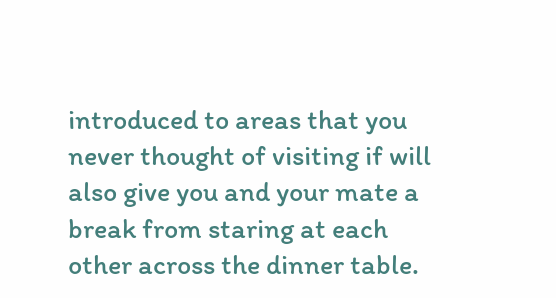introduced to areas that you never thought of visiting if will also give you and your mate a break from staring at each other across the dinner table.